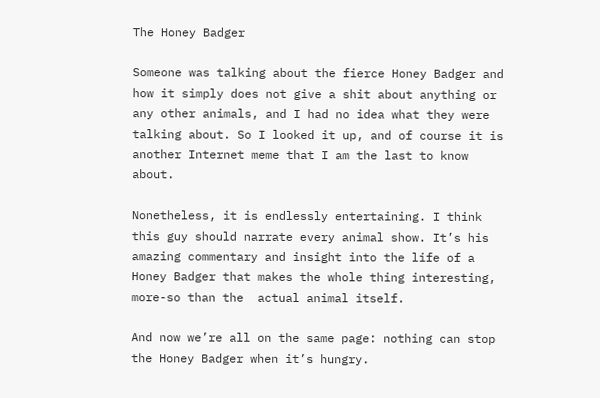The Honey Badger

Someone was talking about the fierce Honey Badger and how it simply does not give a shit about anything or any other animals, and I had no idea what they were talking about. So I looked it up, and of course it is another Internet meme that I am the last to know about.

Nonetheless, it is endlessly entertaining. I think this guy should narrate every animal show. It’s his amazing commentary and insight into the life of a Honey Badger that makes the whole thing interesting, more-so than the  actual animal itself.

And now we’re all on the same page: nothing can stop the Honey Badger when it’s hungry.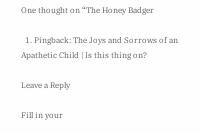One thought on “The Honey Badger

  1. Pingback: The Joys and Sorrows of an Apathetic Child | Is this thing on?

Leave a Reply

Fill in your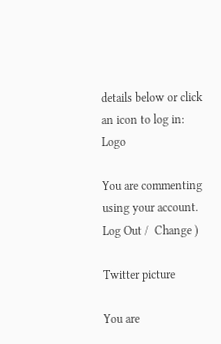details below or click an icon to log in: Logo

You are commenting using your account. Log Out /  Change )

Twitter picture

You are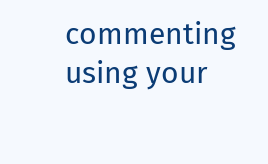commenting using your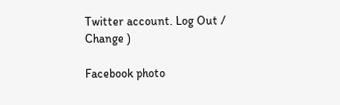Twitter account. Log Out /  Change )

Facebook photo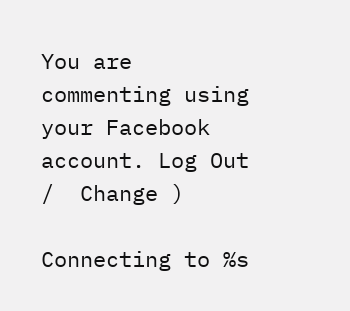You are commenting using your Facebook account. Log Out /  Change )

Connecting to %s